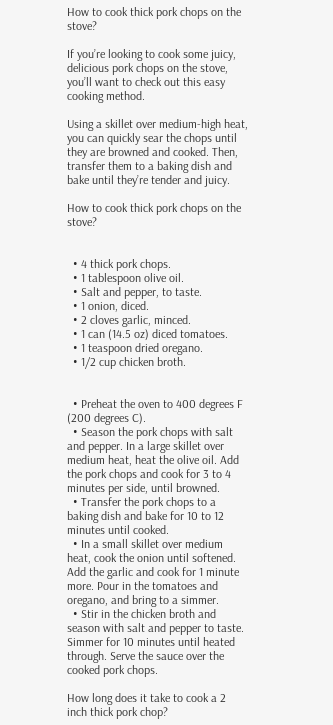How to cook thick pork chops on the stove?

If you’re looking to cook some juicy, delicious pork chops on the stove, you’ll want to check out this easy cooking method.

Using a skillet over medium-high heat, you can quickly sear the chops until they are browned and cooked. Then, transfer them to a baking dish and bake until they’re tender and juicy.

How to cook thick pork chops on the stove?


  • 4 thick pork chops.
  • 1 tablespoon olive oil.
  • Salt and pepper, to taste.
  • 1 onion, diced.
  • 2 cloves garlic, minced.
  • 1 can (14.5 oz) diced tomatoes.
  • 1 teaspoon dried oregano.
  • 1/2 cup chicken broth.


  • Preheat the oven to 400 degrees F (200 degrees C).
  • Season the pork chops with salt and pepper. In a large skillet over medium heat, heat the olive oil. Add the pork chops and cook for 3 to 4 minutes per side, until browned.
  • Transfer the pork chops to a baking dish and bake for 10 to 12 minutes until cooked.
  • In a small skillet over medium heat, cook the onion until softened. Add the garlic and cook for 1 minute more. Pour in the tomatoes and oregano, and bring to a simmer.
  • Stir in the chicken broth and season with salt and pepper to taste. Simmer for 10 minutes until heated through. Serve the sauce over the cooked pork chops.

How long does it take to cook a 2 inch thick pork chop?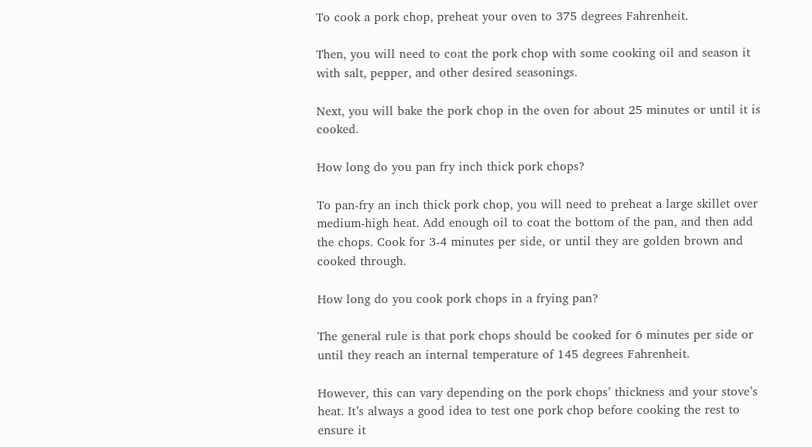To cook a pork chop, preheat your oven to 375 degrees Fahrenheit.

Then, you will need to coat the pork chop with some cooking oil and season it with salt, pepper, and other desired seasonings.

Next, you will bake the pork chop in the oven for about 25 minutes or until it is cooked.

How long do you pan fry inch thick pork chops?

To pan-fry an inch thick pork chop, you will need to preheat a large skillet over medium-high heat. Add enough oil to coat the bottom of the pan, and then add the chops. Cook for 3-4 minutes per side, or until they are golden brown and cooked through.

How long do you cook pork chops in a frying pan?

The general rule is that pork chops should be cooked for 6 minutes per side or until they reach an internal temperature of 145 degrees Fahrenheit.

However, this can vary depending on the pork chops’ thickness and your stove’s heat. It’s always a good idea to test one pork chop before cooking the rest to ensure it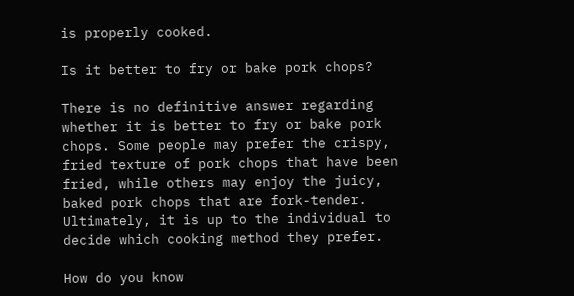is properly cooked.

Is it better to fry or bake pork chops?

There is no definitive answer regarding whether it is better to fry or bake pork chops. Some people may prefer the crispy, fried texture of pork chops that have been fried, while others may enjoy the juicy, baked pork chops that are fork-tender. Ultimately, it is up to the individual to decide which cooking method they prefer.

How do you know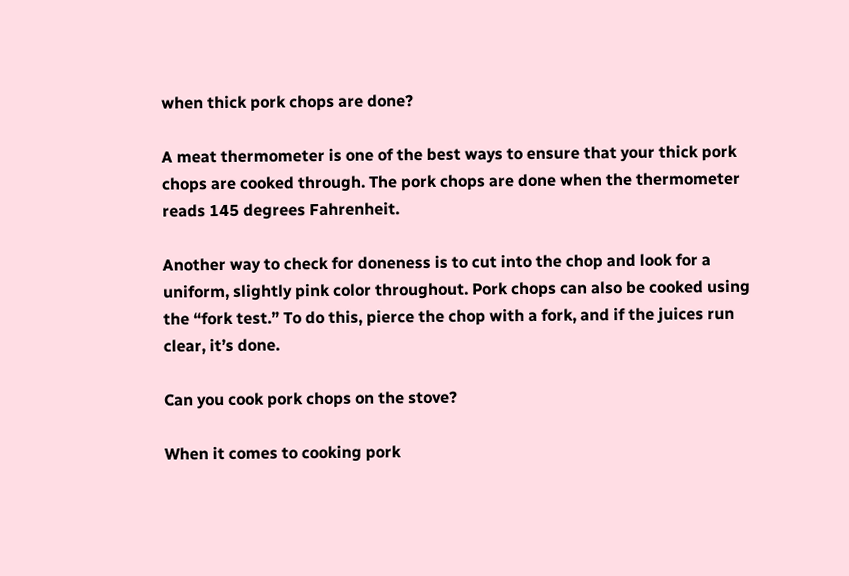when thick pork chops are done?

A meat thermometer is one of the best ways to ensure that your thick pork chops are cooked through. The pork chops are done when the thermometer reads 145 degrees Fahrenheit.

Another way to check for doneness is to cut into the chop and look for a uniform, slightly pink color throughout. Pork chops can also be cooked using the “fork test.” To do this, pierce the chop with a fork, and if the juices run clear, it’s done.

Can you cook pork chops on the stove?

When it comes to cooking pork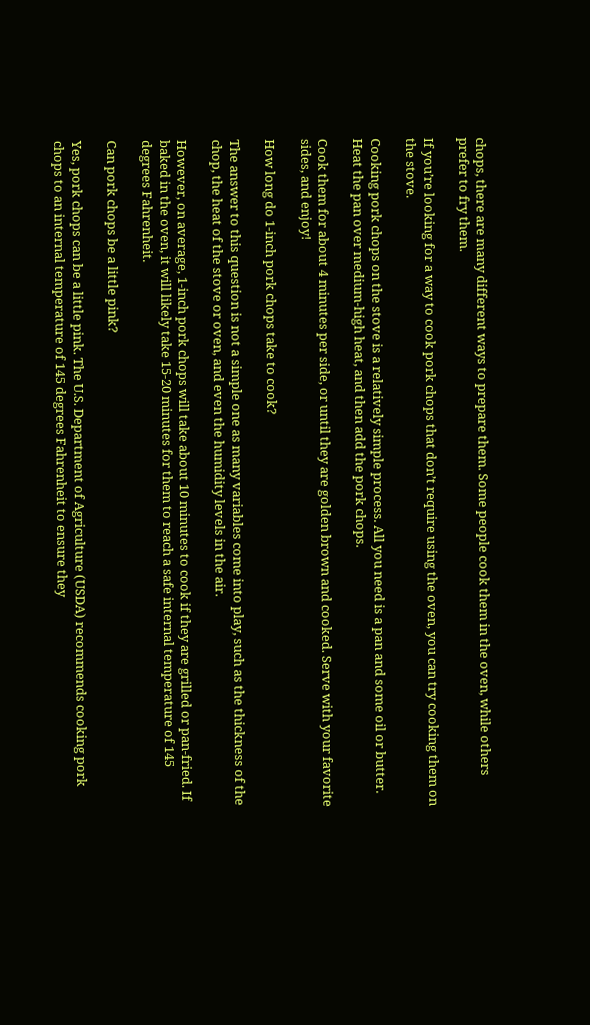chops, there are many different ways to prepare them. Some people cook them in the oven, while others prefer to fry them.

If you’re looking for a way to cook pork chops that don’t require using the oven, you can try cooking them on the stove.

Cooking pork chops on the stove is a relatively simple process. All you need is a pan and some oil or butter. Heat the pan over medium-high heat, and then add the pork chops.

Cook them for about 4 minutes per side, or until they are golden brown and cooked. Serve with your favorite sides, and enjoy!

How long do 1-inch pork chops take to cook?

The answer to this question is not a simple one as many variables come into play, such as the thickness of the chop, the heat of the stove or oven, and even the humidity levels in the air.

However, on average, 1-inch pork chops will take about 10 minutes to cook if they are grilled or pan-fried. If baked in the oven, it will likely take 15-20 minutes for them to reach a safe internal temperature of 145 degrees Fahrenheit.

Can pork chops be a little pink?

Yes, pork chops can be a little pink. The U.S. Department of Agriculture (USDA) recommends cooking pork chops to an internal temperature of 145 degrees Fahrenheit to ensure they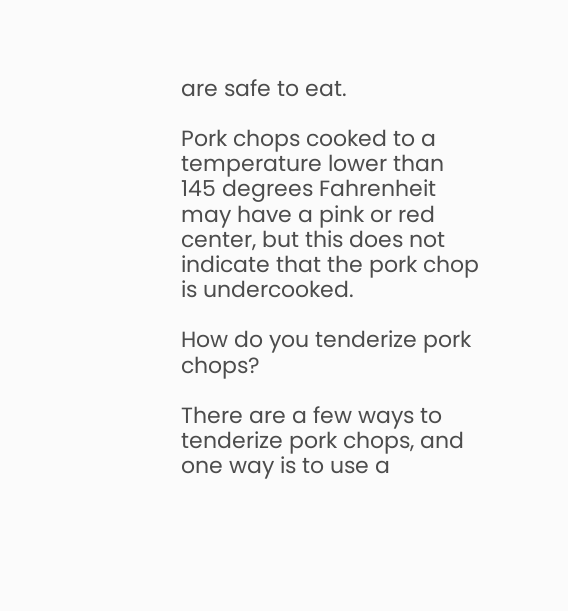are safe to eat.

Pork chops cooked to a temperature lower than 145 degrees Fahrenheit may have a pink or red center, but this does not indicate that the pork chop is undercooked.

How do you tenderize pork chops?

There are a few ways to tenderize pork chops, and one way is to use a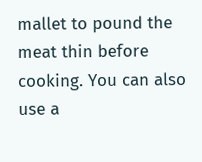mallet to pound the meat thin before cooking. You can also use a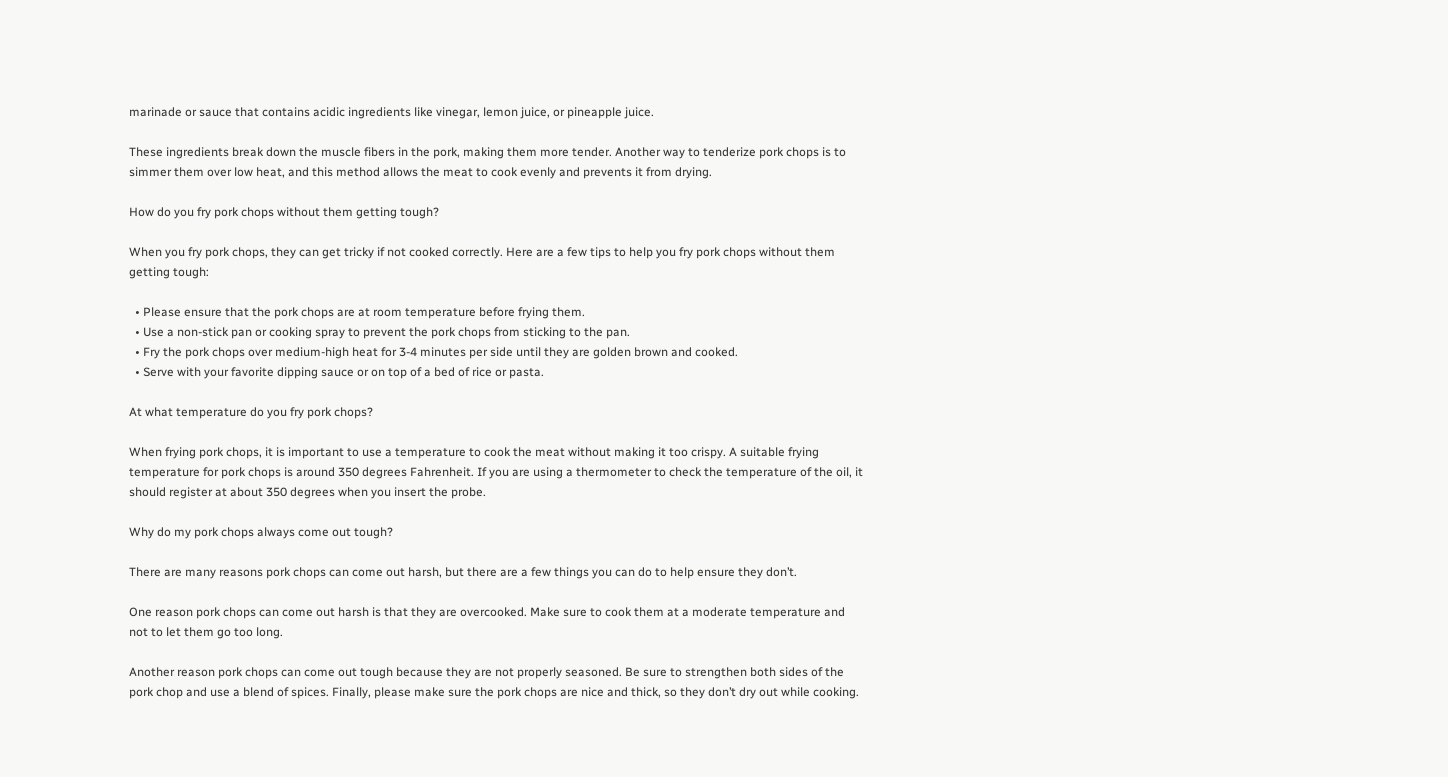marinade or sauce that contains acidic ingredients like vinegar, lemon juice, or pineapple juice.

These ingredients break down the muscle fibers in the pork, making them more tender. Another way to tenderize pork chops is to simmer them over low heat, and this method allows the meat to cook evenly and prevents it from drying.

How do you fry pork chops without them getting tough?

When you fry pork chops, they can get tricky if not cooked correctly. Here are a few tips to help you fry pork chops without them getting tough:

  • Please ensure that the pork chops are at room temperature before frying them.
  • Use a non-stick pan or cooking spray to prevent the pork chops from sticking to the pan.
  • Fry the pork chops over medium-high heat for 3-4 minutes per side until they are golden brown and cooked.
  • Serve with your favorite dipping sauce or on top of a bed of rice or pasta.

At what temperature do you fry pork chops?

When frying pork chops, it is important to use a temperature to cook the meat without making it too crispy. A suitable frying temperature for pork chops is around 350 degrees Fahrenheit. If you are using a thermometer to check the temperature of the oil, it should register at about 350 degrees when you insert the probe.

Why do my pork chops always come out tough?

There are many reasons pork chops can come out harsh, but there are a few things you can do to help ensure they don’t.

One reason pork chops can come out harsh is that they are overcooked. Make sure to cook them at a moderate temperature and not to let them go too long.

Another reason pork chops can come out tough because they are not properly seasoned. Be sure to strengthen both sides of the pork chop and use a blend of spices. Finally, please make sure the pork chops are nice and thick, so they don’t dry out while cooking.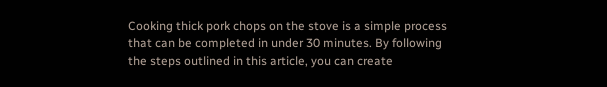Cooking thick pork chops on the stove is a simple process that can be completed in under 30 minutes. By following the steps outlined in this article, you can create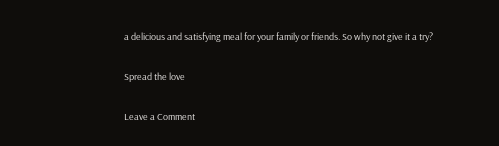a delicious and satisfying meal for your family or friends. So why not give it a try?

Spread the love

Leave a Comment